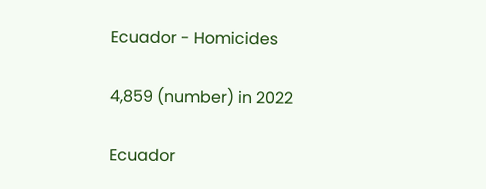Ecuador - Homicides

4,859 (number) in 2022

Ecuador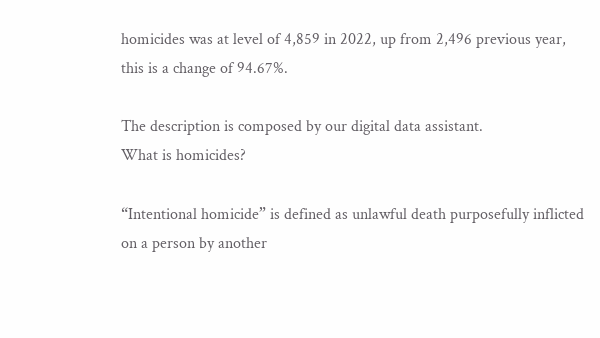homicides was at level of 4,859 in 2022, up from 2,496 previous year, this is a change of 94.67%.

The description is composed by our digital data assistant.
What is homicides?

“Intentional homicide” is defined as unlawful death purposefully inflicted on a person by another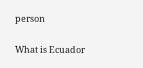person

What is Ecuador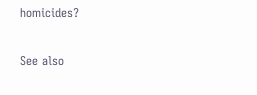homicides?

See also